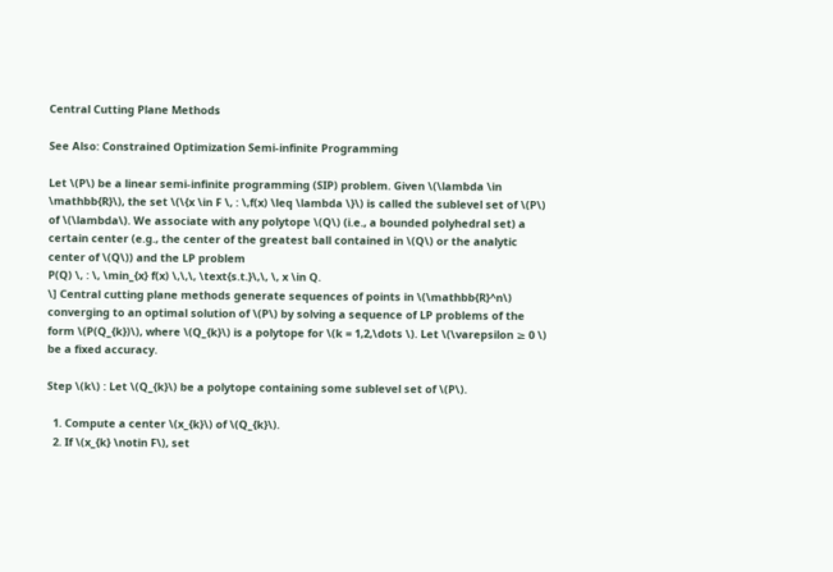Central Cutting Plane Methods

See Also: Constrained Optimization Semi-infinite Programming

Let \(P\) be a linear semi-infinite programming (SIP) problem. Given \(\lambda \in \mathbb{R}\), the set \(\{x \in F \, : \,f(x) \leq \lambda \}\) is called the sublevel set of \(P\) of \(\lambda\). We associate with any polytope \(Q\) (i.e., a bounded polyhedral set) a certain center (e.g., the center of the greatest ball contained in \(Q\) or the analytic center of \(Q\)) and the LP problem
P(Q) \, : \, \min_{x} f(x) \,\,\, \text{s.t.}\,\, \, x \in Q.
\] Central cutting plane methods generate sequences of points in \(\mathbb{R}^n\) converging to an optimal solution of \(P\) by solving a sequence of LP problems of the form \(P(Q_{k})\), where \(Q_{k}\) is a polytope for \(k = 1,2,\dots \). Let \(\varepsilon ≥ 0 \) be a fixed accuracy.

Step \(k\) : Let \(Q_{k}\) be a polytope containing some sublevel set of \(P\).

  1. Compute a center \(x_{k}\) of \(Q_{k}\).
  2. If \(x_{k} \notin F\), set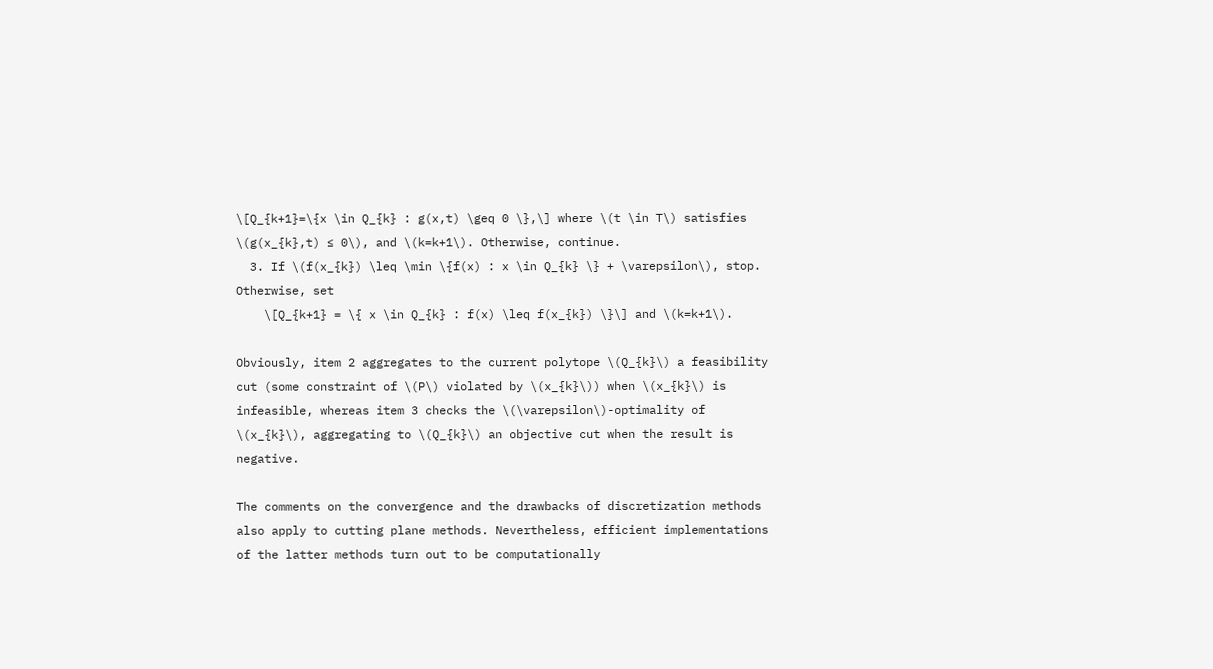\[Q_{k+1}=\{x \in Q_{k} : g(x,t) \geq 0 \},\] where \(t \in T\) satisfies \(g(x_{k},t) ≤ 0\), and \(k=k+1\). Otherwise, continue.
  3. If \(f(x_{k}) \leq \min \{f(x) : x \in Q_{k} \} + \varepsilon\), stop. Otherwise, set
    \[Q_{k+1} = \{ x \in Q_{k} : f(x) \leq f(x_{k}) \}\] and \(k=k+1\).

Obviously, item 2 aggregates to the current polytope \(Q_{k}\) a feasibility cut (some constraint of \(P\) violated by \(x_{k}\)) when \(x_{k}\) is infeasible, whereas item 3 checks the \(\varepsilon\)-optimality of \(x_{k}\), aggregating to \(Q_{k}\) an objective cut when the result is negative.

The comments on the convergence and the drawbacks of discretization methods also apply to cutting plane methods. Nevertheless, efficient implementations of the latter methods turn out to be computationally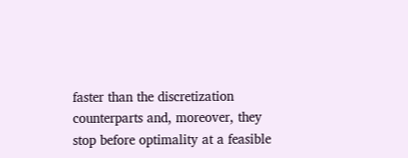faster than the discretization counterparts and, moreover, they stop before optimality at a feasible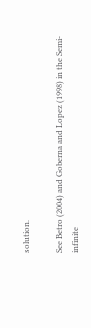solution.

See Betro (2004) and Goberna and Lopez (1998) in the Semi-infinite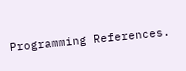Programming References.